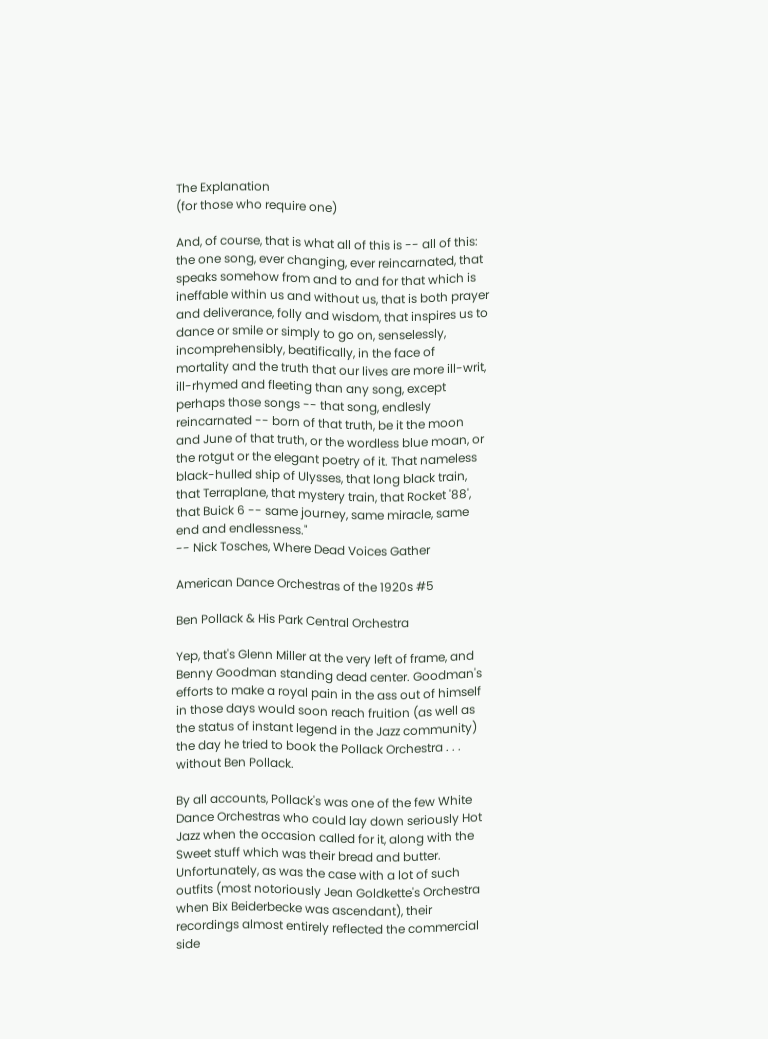The Explanation
(for those who require one)

And, of course, that is what all of this is -- all of this: the one song, ever changing, ever reincarnated, that speaks somehow from and to and for that which is ineffable within us and without us, that is both prayer and deliverance, folly and wisdom, that inspires us to dance or smile or simply to go on, senselessly, incomprehensibly, beatifically, in the face of mortality and the truth that our lives are more ill-writ, ill-rhymed and fleeting than any song, except perhaps those songs -- that song, endlesly reincarnated -- born of that truth, be it the moon and June of that truth, or the wordless blue moan, or the rotgut or the elegant poetry of it. That nameless black-hulled ship of Ulysses, that long black train, that Terraplane, that mystery train, that Rocket '88', that Buick 6 -- same journey, same miracle, same end and endlessness."
-- Nick Tosches, Where Dead Voices Gather

American Dance Orchestras of the 1920s #5

Ben Pollack & His Park Central Orchestra

Yep, that's Glenn Miller at the very left of frame, and Benny Goodman standing dead center. Goodman's efforts to make a royal pain in the ass out of himself in those days would soon reach fruition (as well as the status of instant legend in the Jazz community) the day he tried to book the Pollack Orchestra . . . without Ben Pollack.

By all accounts, Pollack's was one of the few White Dance Orchestras who could lay down seriously Hot Jazz when the occasion called for it, along with the Sweet stuff which was their bread and butter. Unfortunately, as was the case with a lot of such outfits (most notoriously Jean Goldkette's Orchestra when Bix Beiderbecke was ascendant), their recordings almost entirely reflected the commercial side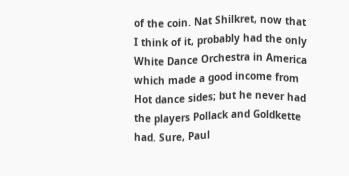of the coin. Nat Shilkret, now that I think of it, probably had the only White Dance Orchestra in America which made a good income from Hot dance sides; but he never had the players Pollack and Goldkette had. Sure, Paul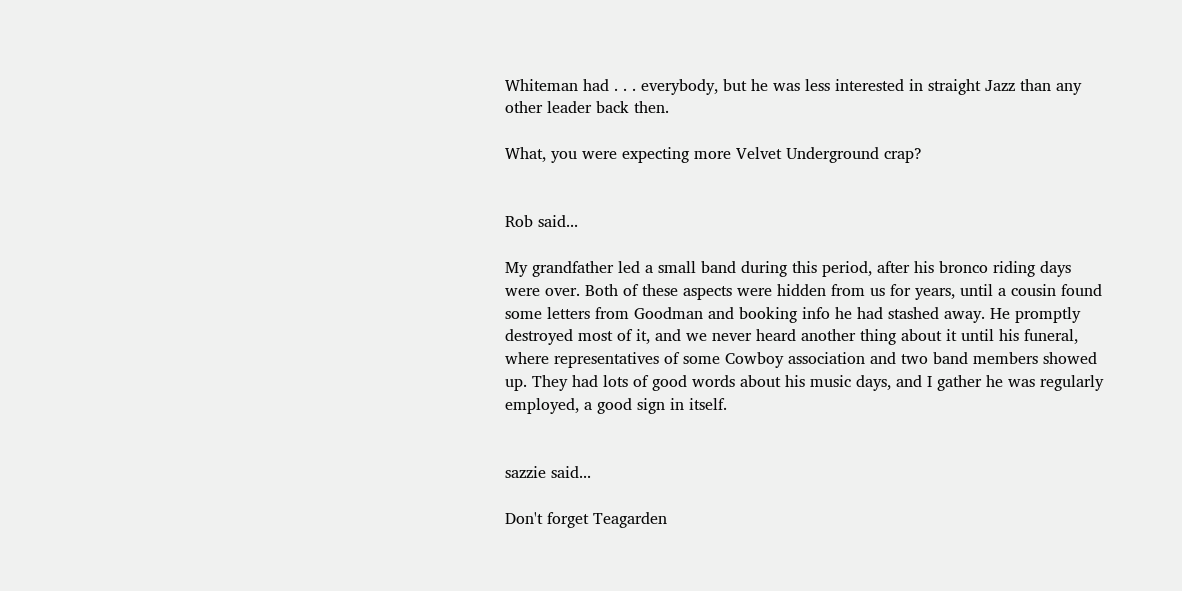Whiteman had . . . everybody, but he was less interested in straight Jazz than any other leader back then.

What, you were expecting more Velvet Underground crap?


Rob said...

My grandfather led a small band during this period, after his bronco riding days were over. Both of these aspects were hidden from us for years, until a cousin found some letters from Goodman and booking info he had stashed away. He promptly destroyed most of it, and we never heard another thing about it until his funeral, where representatives of some Cowboy association and two band members showed up. They had lots of good words about his music days, and I gather he was regularly employed, a good sign in itself.


sazzie said...

Don't forget Teagarden